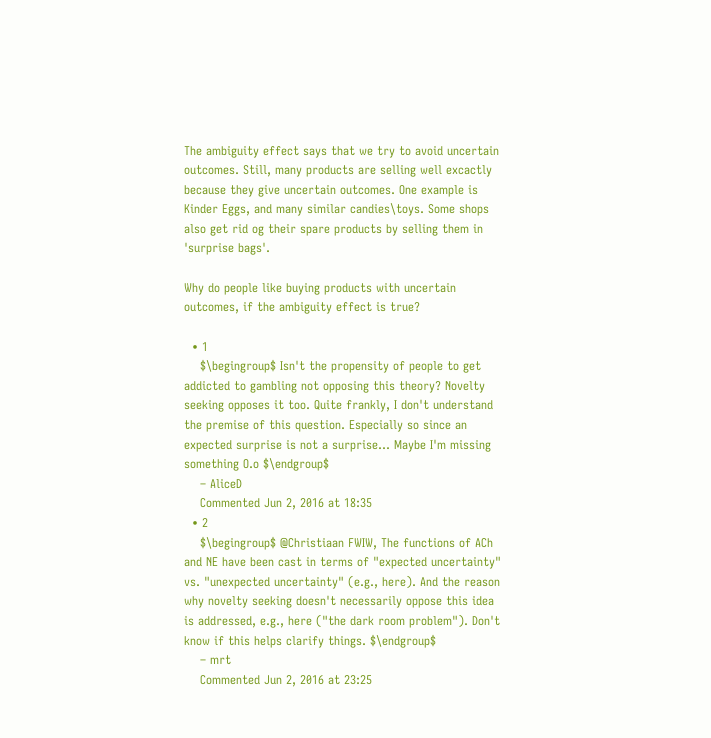The ambiguity effect says that we try to avoid uncertain outcomes. Still, many products are selling well excactly because they give uncertain outcomes. One example is Kinder Eggs, and many similar candies\toys. Some shops also get rid og their spare products by selling them in 'surprise bags'.

Why do people like buying products with uncertain outcomes, if the ambiguity effect is true?

  • 1
    $\begingroup$ Isn't the propensity of people to get addicted to gambling not opposing this theory? Novelty seeking opposes it too. Quite frankly, I don't understand the premise of this question. Especially so since an expected surprise is not a surprise... Maybe I'm missing something O.o $\endgroup$
    – AliceD
    Commented Jun 2, 2016 at 18:35
  • 2
    $\begingroup$ @Christiaan FWIW, The functions of ACh and NE have been cast in terms of "expected uncertainty" vs. "unexpected uncertainty" (e.g., here). And the reason why novelty seeking doesn't necessarily oppose this idea is addressed, e.g., here ("the dark room problem"). Don't know if this helps clarify things. $\endgroup$
    – mrt
    Commented Jun 2, 2016 at 23:25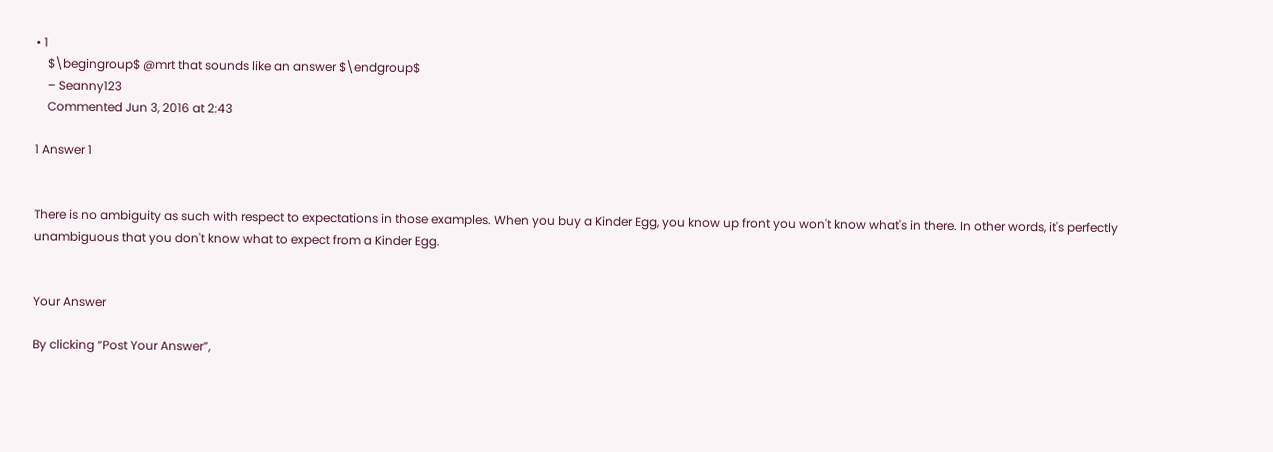• 1
    $\begingroup$ @mrt that sounds like an answer $\endgroup$
    – Seanny123
    Commented Jun 3, 2016 at 2:43

1 Answer 1


There is no ambiguity as such with respect to expectations in those examples. When you buy a Kinder Egg, you know up front you won't know what's in there. In other words, it's perfectly unambiguous that you don't know what to expect from a Kinder Egg.


Your Answer

By clicking “Post Your Answer”,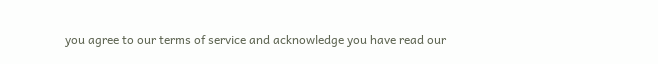you agree to our terms of service and acknowledge you have read our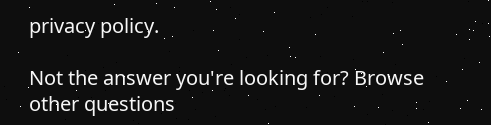privacy policy.

Not the answer you're looking for? Browse other questions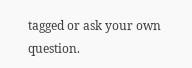tagged or ask your own question.